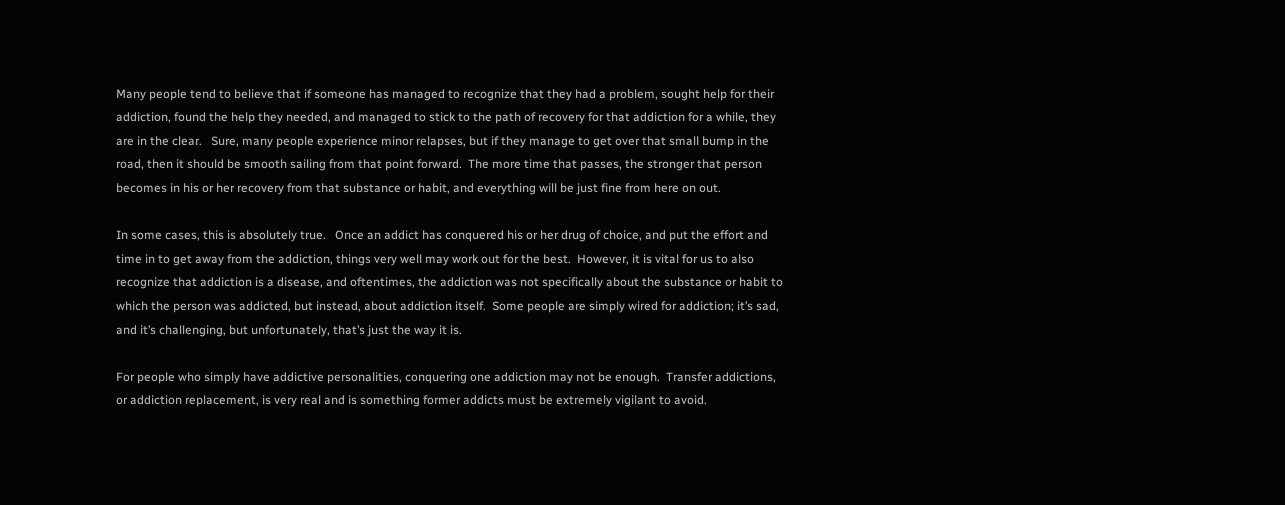Many people tend to believe that if someone has managed to recognize that they had a problem, sought help for their addiction, found the help they needed, and managed to stick to the path of recovery for that addiction for a while, they are in the clear.   Sure, many people experience minor relapses, but if they manage to get over that small bump in the road, then it should be smooth sailing from that point forward.  The more time that passes, the stronger that person becomes in his or her recovery from that substance or habit, and everything will be just fine from here on out.

In some cases, this is absolutely true.   Once an addict has conquered his or her drug of choice, and put the effort and time in to get away from the addiction, things very well may work out for the best.  However, it is vital for us to also recognize that addiction is a disease, and oftentimes, the addiction was not specifically about the substance or habit to which the person was addicted, but instead, about addiction itself.  Some people are simply wired for addiction; it’s sad, and it’s challenging, but unfortunately, that’s just the way it is.

For people who simply have addictive personalities, conquering one addiction may not be enough.  Transfer addictions, or addiction replacement, is very real and is something former addicts must be extremely vigilant to avoid.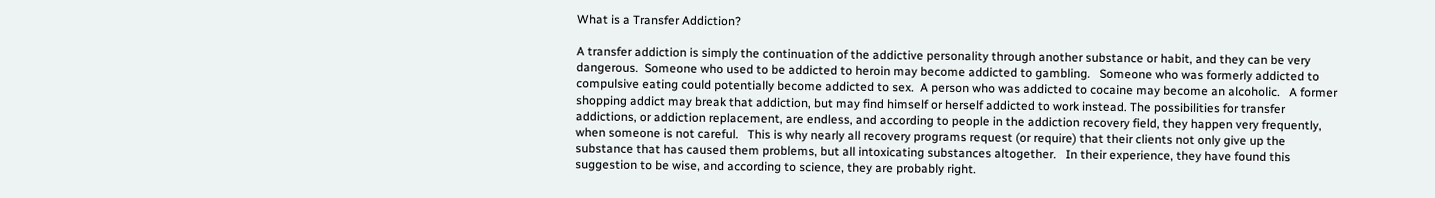What is a Transfer Addiction?

A transfer addiction is simply the continuation of the addictive personality through another substance or habit, and they can be very dangerous.  Someone who used to be addicted to heroin may become addicted to gambling.   Someone who was formerly addicted to compulsive eating could potentially become addicted to sex.  A person who was addicted to cocaine may become an alcoholic.   A former shopping addict may break that addiction, but may find himself or herself addicted to work instead. The possibilities for transfer addictions, or addiction replacement, are endless, and according to people in the addiction recovery field, they happen very frequently, when someone is not careful.   This is why nearly all recovery programs request (or require) that their clients not only give up the substance that has caused them problems, but all intoxicating substances altogether.   In their experience, they have found this suggestion to be wise, and according to science, they are probably right.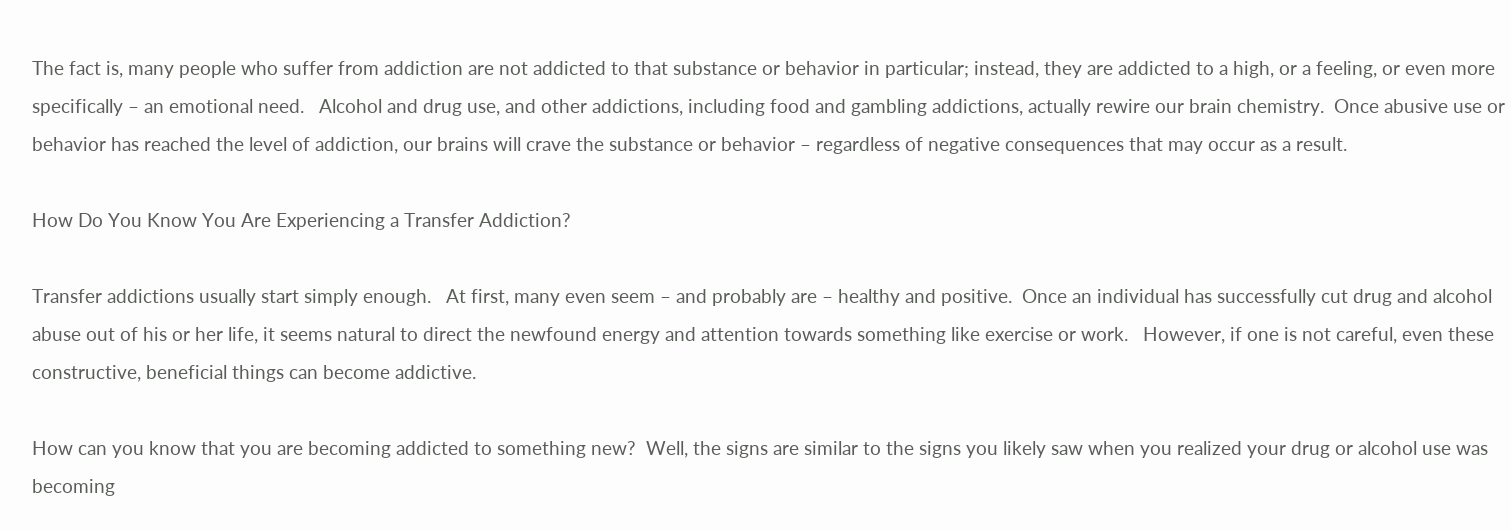The fact is, many people who suffer from addiction are not addicted to that substance or behavior in particular; instead, they are addicted to a high, or a feeling, or even more specifically – an emotional need.   Alcohol and drug use, and other addictions, including food and gambling addictions, actually rewire our brain chemistry.  Once abusive use or behavior has reached the level of addiction, our brains will crave the substance or behavior – regardless of negative consequences that may occur as a result.

How Do You Know You Are Experiencing a Transfer Addiction?

Transfer addictions usually start simply enough.   At first, many even seem – and probably are – healthy and positive.  Once an individual has successfully cut drug and alcohol abuse out of his or her life, it seems natural to direct the newfound energy and attention towards something like exercise or work.   However, if one is not careful, even these constructive, beneficial things can become addictive.

How can you know that you are becoming addicted to something new?  Well, the signs are similar to the signs you likely saw when you realized your drug or alcohol use was becoming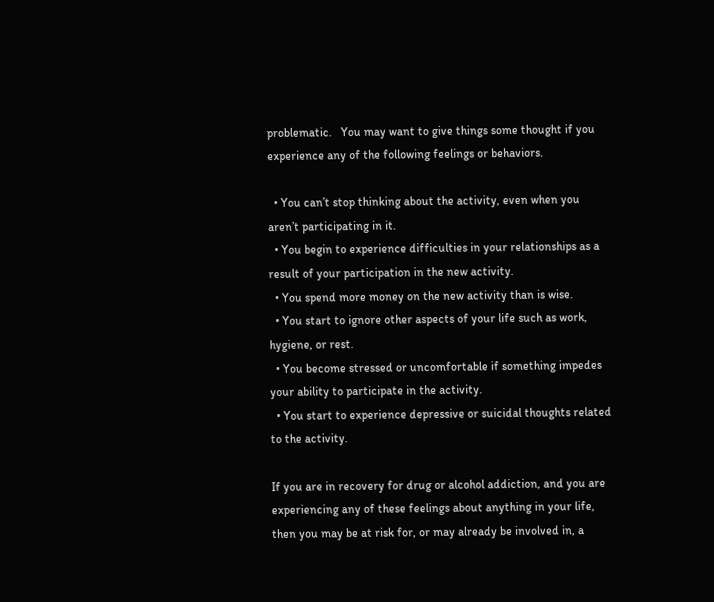problematic.   You may want to give things some thought if you experience any of the following feelings or behaviors.

  • You can’t stop thinking about the activity, even when you aren’t participating in it.
  • You begin to experience difficulties in your relationships as a result of your participation in the new activity.
  • You spend more money on the new activity than is wise.
  • You start to ignore other aspects of your life such as work, hygiene, or rest.
  • You become stressed or uncomfortable if something impedes your ability to participate in the activity.
  • You start to experience depressive or suicidal thoughts related to the activity.

If you are in recovery for drug or alcohol addiction, and you are experiencing any of these feelings about anything in your life, then you may be at risk for, or may already be involved in, a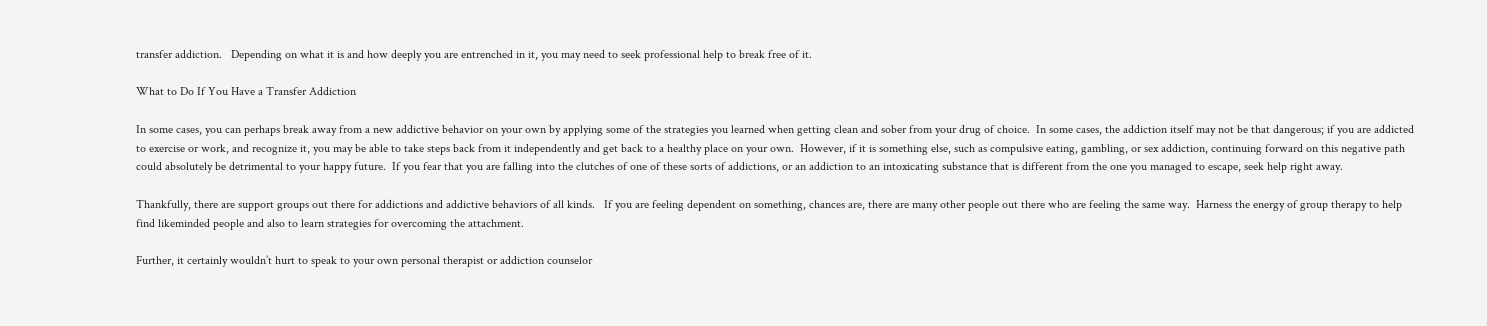transfer addiction.   Depending on what it is and how deeply you are entrenched in it, you may need to seek professional help to break free of it.

What to Do If You Have a Transfer Addiction

In some cases, you can perhaps break away from a new addictive behavior on your own by applying some of the strategies you learned when getting clean and sober from your drug of choice.  In some cases, the addiction itself may not be that dangerous; if you are addicted to exercise or work, and recognize it, you may be able to take steps back from it independently and get back to a healthy place on your own.  However, if it is something else, such as compulsive eating, gambling, or sex addiction, continuing forward on this negative path could absolutely be detrimental to your happy future.  If you fear that you are falling into the clutches of one of these sorts of addictions, or an addiction to an intoxicating substance that is different from the one you managed to escape, seek help right away.

Thankfully, there are support groups out there for addictions and addictive behaviors of all kinds.   If you are feeling dependent on something, chances are, there are many other people out there who are feeling the same way.  Harness the energy of group therapy to help find likeminded people and also to learn strategies for overcoming the attachment.

Further, it certainly wouldn’t hurt to speak to your own personal therapist or addiction counselor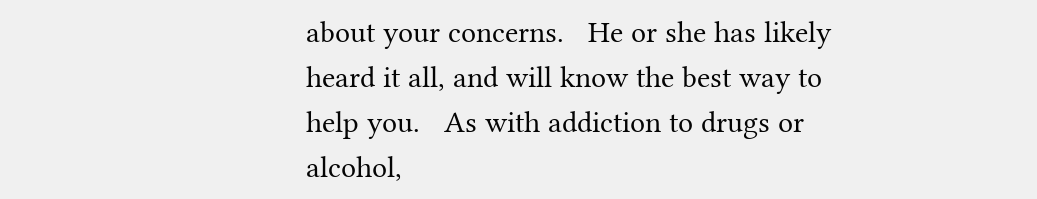about your concerns.   He or she has likely heard it all, and will know the best way to help you.   As with addiction to drugs or alcohol,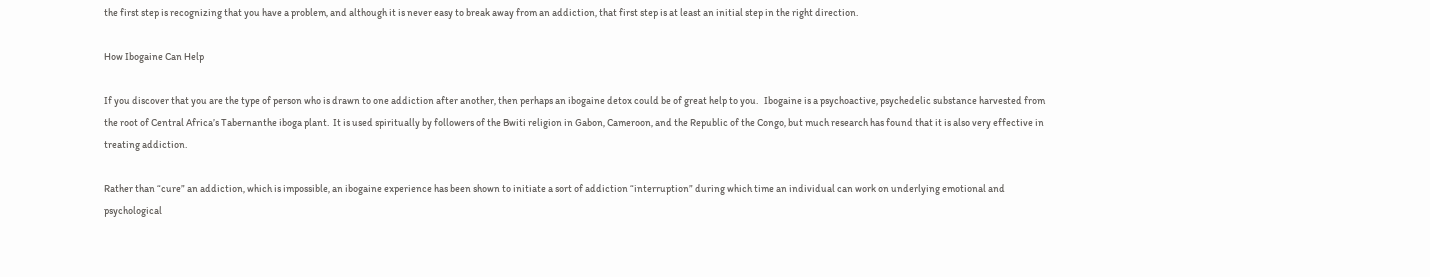the first step is recognizing that you have a problem, and although it is never easy to break away from an addiction, that first step is at least an initial step in the right direction.

How Ibogaine Can Help

If you discover that you are the type of person who is drawn to one addiction after another, then perhaps an ibogaine detox could be of great help to you.   Ibogaine is a psychoactive, psychedelic substance harvested from the root of Central Africa’s Tabernanthe iboga plant.  It is used spiritually by followers of the Bwiti religion in Gabon, Cameroon, and the Republic of the Congo, but much research has found that it is also very effective in treating addiction.

Rather than “cure” an addiction, which is impossible, an ibogaine experience has been shown to initiate a sort of addiction “interruption” during which time an individual can work on underlying emotional and psychological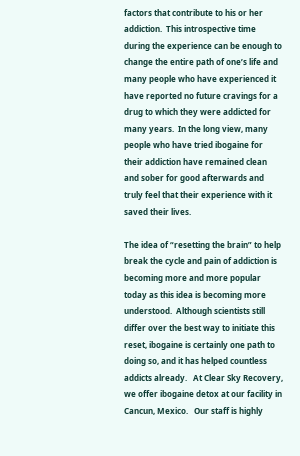factors that contribute to his or her addiction.  This introspective time during the experience can be enough to change the entire path of one’s life and many people who have experienced it have reported no future cravings for a drug to which they were addicted for many years.  In the long view, many people who have tried ibogaine for their addiction have remained clean and sober for good afterwards and truly feel that their experience with it saved their lives.

The idea of “resetting the brain” to help break the cycle and pain of addiction is becoming more and more popular today as this idea is becoming more understood.  Although scientists still differ over the best way to initiate this reset, ibogaine is certainly one path to doing so, and it has helped countless addicts already.   At Clear Sky Recovery, we offer ibogaine detox at our facility in Cancun, Mexico.   Our staff is highly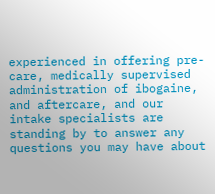experienced in offering pre-care, medically supervised administration of ibogaine, and aftercare, and our intake specialists are standing by to answer any questions you may have about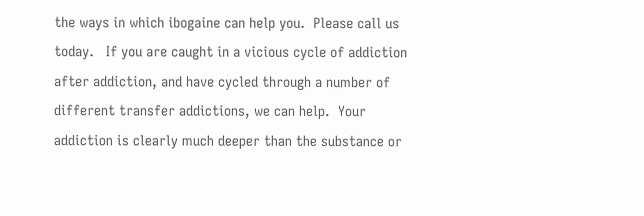the ways in which ibogaine can help you.  Please call us today.   If you are caught in a vicious cycle of addiction after addiction, and have cycled through a number of different transfer addictions, we can help.  Your addiction is clearly much deeper than the substance or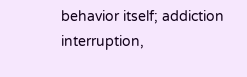behavior itself; addiction interruption,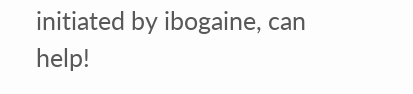initiated by ibogaine, can help!